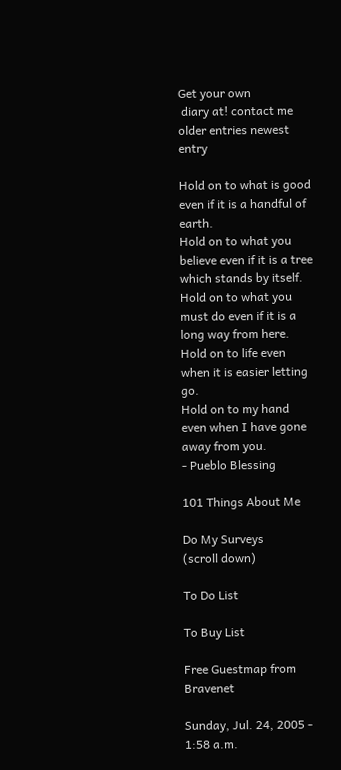Get your own
 diary at! contact me older entries newest entry

Hold on to what is good even if it is a handful of earth.
Hold on to what you believe even if it is a tree which stands by itself.
Hold on to what you must do even if it is a long way from here.
Hold on to life even when it is easier letting go.
Hold on to my hand even when I have gone away from you.
- Pueblo Blessing

101 Things About Me

Do My Surveys
(scroll down)

To Do List

To Buy List

Free Guestmap from Bravenet

Sunday, Jul. 24, 2005 - 1:58 a.m.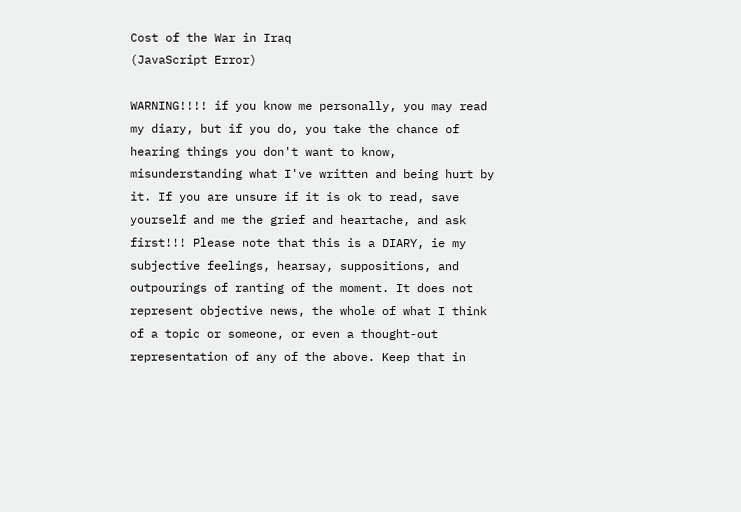Cost of the War in Iraq
(JavaScript Error)

WARNING!!!! if you know me personally, you may read my diary, but if you do, you take the chance of hearing things you don't want to know, misunderstanding what I've written and being hurt by it. If you are unsure if it is ok to read, save yourself and me the grief and heartache, and ask first!!! Please note that this is a DIARY, ie my subjective feelings, hearsay, suppositions, and outpourings of ranting of the moment. It does not represent objective news, the whole of what I think of a topic or someone, or even a thought-out representation of any of the above. Keep that in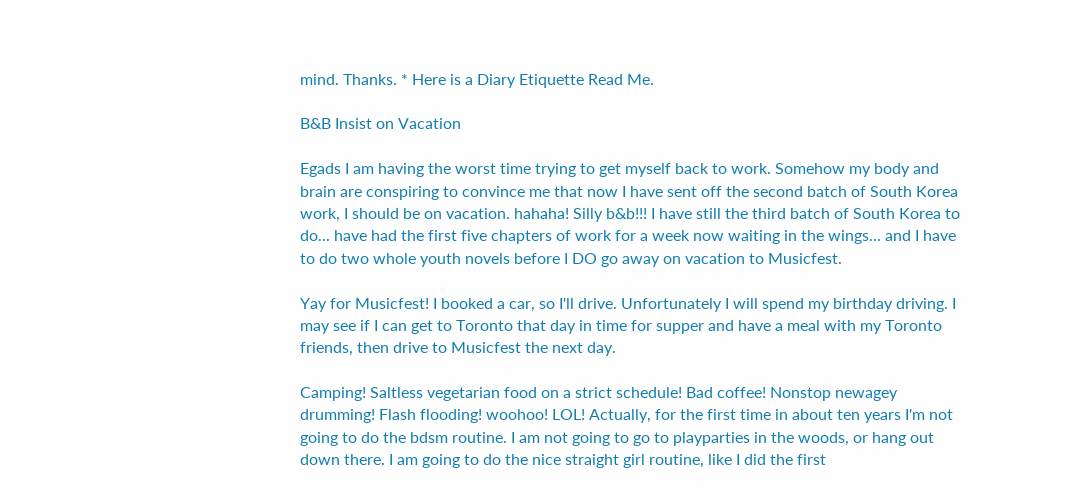mind. Thanks. * Here is a Diary Etiquette Read Me.

B&B Insist on Vacation

Egads I am having the worst time trying to get myself back to work. Somehow my body and brain are conspiring to convince me that now I have sent off the second batch of South Korea work, I should be on vacation. hahaha! Silly b&b!!! I have still the third batch of South Korea to do... have had the first five chapters of work for a week now waiting in the wings... and I have to do two whole youth novels before I DO go away on vacation to Musicfest.

Yay for Musicfest! I booked a car, so I'll drive. Unfortunately I will spend my birthday driving. I may see if I can get to Toronto that day in time for supper and have a meal with my Toronto friends, then drive to Musicfest the next day.

Camping! Saltless vegetarian food on a strict schedule! Bad coffee! Nonstop newagey drumming! Flash flooding! woohoo! LOL! Actually, for the first time in about ten years I'm not going to do the bdsm routine. I am not going to go to playparties in the woods, or hang out down there. I am going to do the nice straight girl routine, like I did the first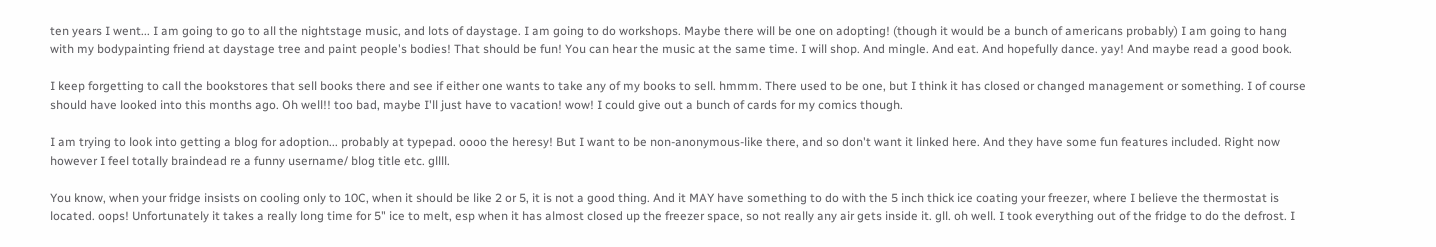ten years I went... I am going to go to all the nightstage music, and lots of daystage. I am going to do workshops. Maybe there will be one on adopting! (though it would be a bunch of americans probably) I am going to hang with my bodypainting friend at daystage tree and paint people's bodies! That should be fun! You can hear the music at the same time. I will shop. And mingle. And eat. And hopefully dance. yay! And maybe read a good book.

I keep forgetting to call the bookstores that sell books there and see if either one wants to take any of my books to sell. hmmm. There used to be one, but I think it has closed or changed management or something. I of course should have looked into this months ago. Oh well!! too bad, maybe I'll just have to vacation! wow! I could give out a bunch of cards for my comics though.

I am trying to look into getting a blog for adoption... probably at typepad. oooo the heresy! But I want to be non-anonymous-like there, and so don't want it linked here. And they have some fun features included. Right now however I feel totally braindead re a funny username/ blog title etc. gllll.

You know, when your fridge insists on cooling only to 10C, when it should be like 2 or 5, it is not a good thing. And it MAY have something to do with the 5 inch thick ice coating your freezer, where I believe the thermostat is located. oops! Unfortunately it takes a really long time for 5" ice to melt, esp when it has almost closed up the freezer space, so not really any air gets inside it. gll. oh well. I took everything out of the fridge to do the defrost. I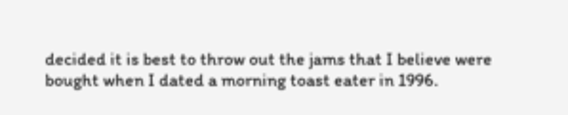decided it is best to throw out the jams that I believe were bought when I dated a morning toast eater in 1996.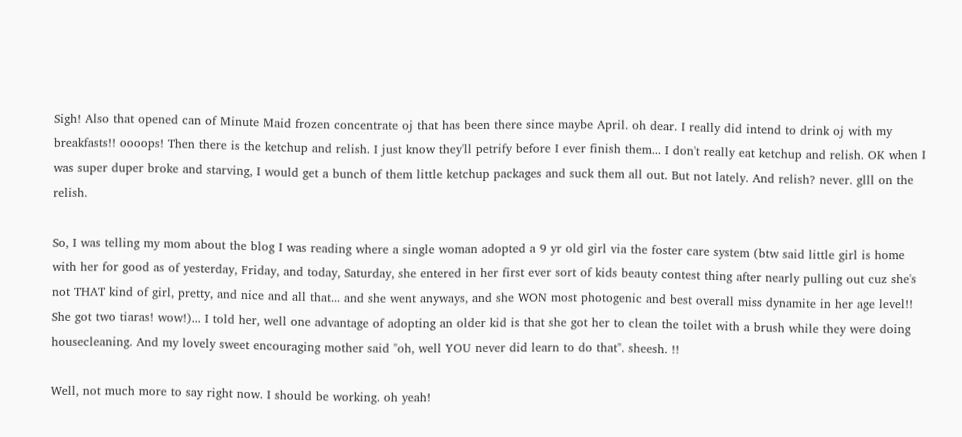Sigh! Also that opened can of Minute Maid frozen concentrate oj that has been there since maybe April. oh dear. I really did intend to drink oj with my breakfasts!! oooops! Then there is the ketchup and relish. I just know they'll petrify before I ever finish them... I don't really eat ketchup and relish. OK when I was super duper broke and starving, I would get a bunch of them little ketchup packages and suck them all out. But not lately. And relish? never. glll on the relish.

So, I was telling my mom about the blog I was reading where a single woman adopted a 9 yr old girl via the foster care system (btw said little girl is home with her for good as of yesterday, Friday, and today, Saturday, she entered in her first ever sort of kids beauty contest thing after nearly pulling out cuz she's not THAT kind of girl, pretty, and nice and all that... and she went anyways, and she WON most photogenic and best overall miss dynamite in her age level!! She got two tiaras! wow!)... I told her, well one advantage of adopting an older kid is that she got her to clean the toilet with a brush while they were doing housecleaning. And my lovely sweet encouraging mother said "oh, well YOU never did learn to do that". sheesh. !!

Well, not much more to say right now. I should be working. oh yeah!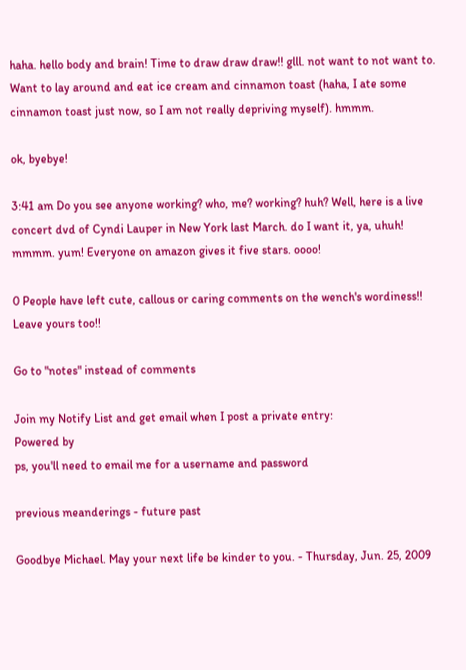haha. hello body and brain! Time to draw draw draw!! glll. not want to not want to. Want to lay around and eat ice cream and cinnamon toast (haha, I ate some cinnamon toast just now, so I am not really depriving myself). hmmm.

ok, byebye!

3:41 am Do you see anyone working? who, me? working? huh? Well, here is a live concert dvd of Cyndi Lauper in New York last March. do I want it, ya, uhuh! mmmm. yum! Everyone on amazon gives it five stars. oooo!

0 People have left cute, callous or caring comments on the wench's wordiness!!
Leave yours too!!

Go to "notes" instead of comments

Join my Notify List and get email when I post a private entry:
Powered by
ps, you'll need to email me for a username and password

previous meanderings - future past

Goodbye Michael. May your next life be kinder to you. - Thursday, Jun. 25, 2009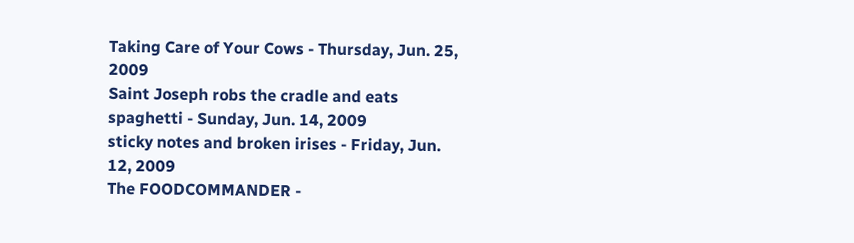Taking Care of Your Cows - Thursday, Jun. 25, 2009
Saint Joseph robs the cradle and eats spaghetti - Sunday, Jun. 14, 2009
sticky notes and broken irises - Friday, Jun. 12, 2009
The FOODCOMMANDER -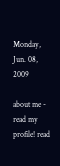Monday, Jun. 08, 2009

about me - read my profile! read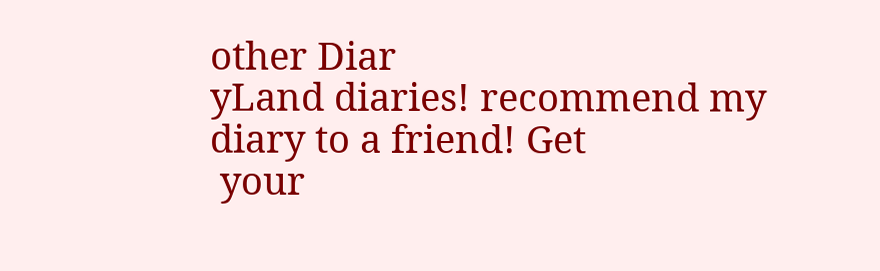other Diar
yLand diaries! recommend my diary to a friend! Get
 your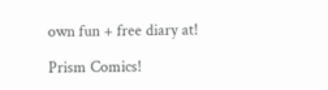own fun + free diary at!

Prism Comics!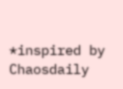*inspired by Chaosdaily